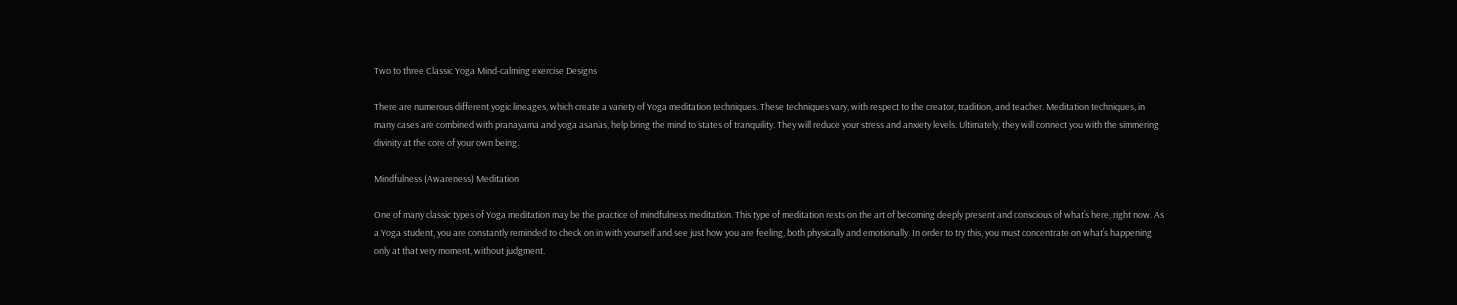Two to three Classic Yoga Mind-calming exercise Designs

There are numerous different yogic lineages, which create a variety of Yoga meditation techniques. These techniques vary, with respect to the creator, tradition, and teacher. Meditation techniques, in many cases are combined with pranayama and yoga asanas, help bring the mind to states of tranquility. They will reduce your stress and anxiety levels. Ultimately, they will connect you with the simmering divinity at the core of your own being.

Mindfulness (Awareness) Meditation

One of many classic types of Yoga meditation may be the practice of mindfulness meditation. This type of meditation rests on the art of becoming deeply present and conscious of what’s here, right now. As a Yoga student, you are constantly reminded to check on in with yourself and see just how you are feeling, both physically and emotionally. In order to try this, you must concentrate on what’s happening only at that very moment, without judgment.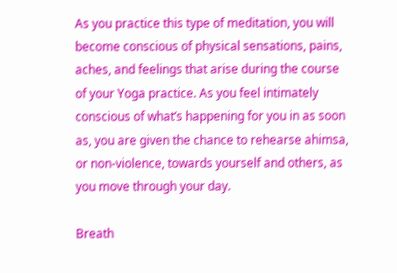As you practice this type of meditation, you will become conscious of physical sensations, pains, aches, and feelings that arise during the course of your Yoga practice. As you feel intimately conscious of what’s happening for you in as soon as, you are given the chance to rehearse ahimsa, or non-violence, towards yourself and others, as you move through your day.

Breath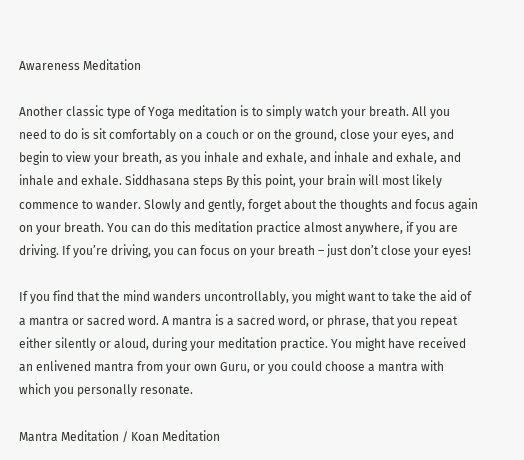Awareness Meditation

Another classic type of Yoga meditation is to simply watch your breath. All you need to do is sit comfortably on a couch or on the ground, close your eyes, and begin to view your breath, as you inhale and exhale, and inhale and exhale, and inhale and exhale. Siddhasana steps By this point, your brain will most likely commence to wander. Slowly and gently, forget about the thoughts and focus again on your breath. You can do this meditation practice almost anywhere, if you are driving. If you’re driving, you can focus on your breath – just don’t close your eyes!

If you find that the mind wanders uncontrollably, you might want to take the aid of a mantra or sacred word. A mantra is a sacred word, or phrase, that you repeat either silently or aloud, during your meditation practice. You might have received an enlivened mantra from your own Guru, or you could choose a mantra with which you personally resonate.

Mantra Meditation / Koan Meditation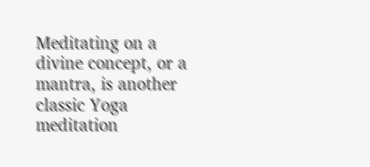Meditating on a divine concept, or a mantra, is another classic Yoga meditation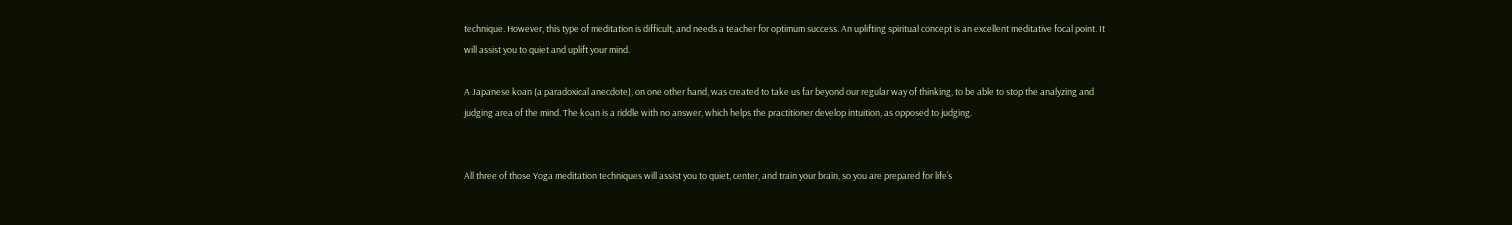technique. However, this type of meditation is difficult, and needs a teacher for optimum success. An uplifting spiritual concept is an excellent meditative focal point. It will assist you to quiet and uplift your mind.

A Japanese koan (a paradoxical anecdote), on one other hand, was created to take us far beyond our regular way of thinking, to be able to stop the analyzing and judging area of the mind. The koan is a riddle with no answer, which helps the practitioner develop intuition, as opposed to judging.


All three of those Yoga meditation techniques will assist you to quiet, center, and train your brain, so you are prepared for life’s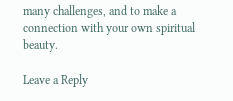many challenges, and to make a connection with your own spiritual beauty.

Leave a Reply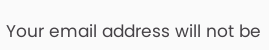Your email address will not be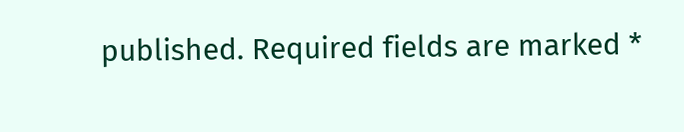published. Required fields are marked *